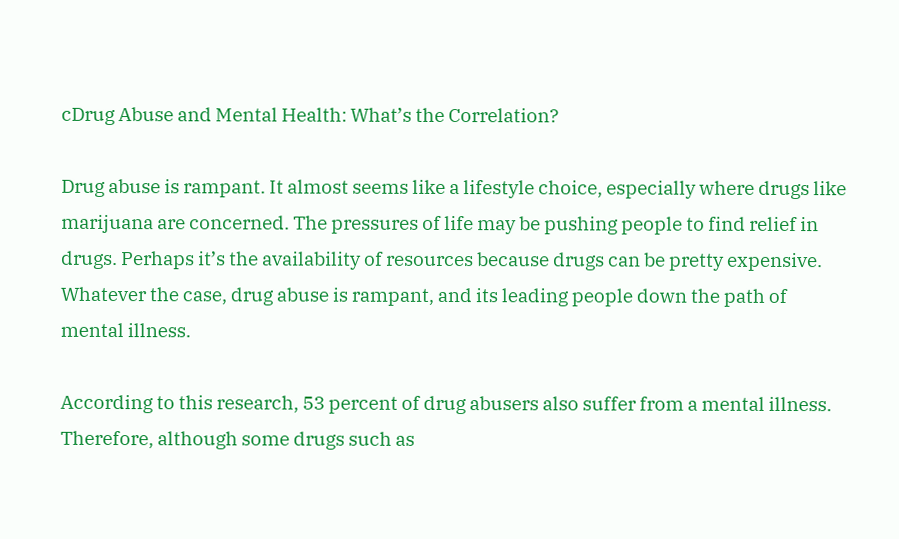cDrug Abuse and Mental Health: What’s the Correlation?

Drug abuse is rampant. It almost seems like a lifestyle choice, especially where drugs like marijuana are concerned. The pressures of life may be pushing people to find relief in drugs. Perhaps it’s the availability of resources because drugs can be pretty expensive. Whatever the case, drug abuse is rampant, and its leading people down the path of mental illness.

According to this research, 53 percent of drug abusers also suffer from a mental illness. Therefore, although some drugs such as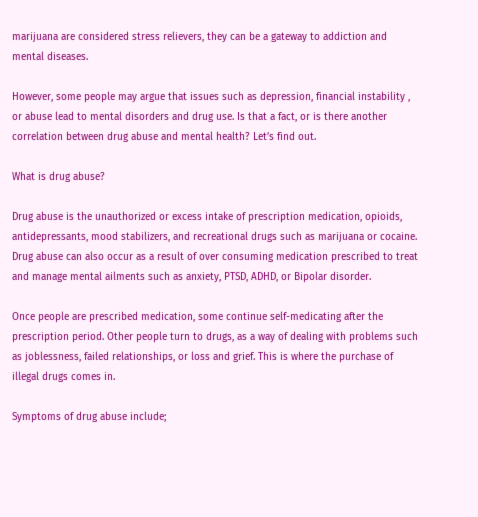marijuana are considered stress relievers, they can be a gateway to addiction and mental diseases.

However, some people may argue that issues such as depression, financial instability , or abuse lead to mental disorders and drug use. Is that a fact, or is there another correlation between drug abuse and mental health? Let’s find out.

What is drug abuse?

Drug abuse is the unauthorized or excess intake of prescription medication, opioids, antidepressants, mood stabilizers, and recreational drugs such as marijuana or cocaine. Drug abuse can also occur as a result of over consuming medication prescribed to treat and manage mental ailments such as anxiety, PTSD, ADHD, or Bipolar disorder.

Once people are prescribed medication, some continue self-medicating after the prescription period. Other people turn to drugs, as a way of dealing with problems such as joblessness, failed relationships, or loss and grief. This is where the purchase of illegal drugs comes in.

Symptoms of drug abuse include;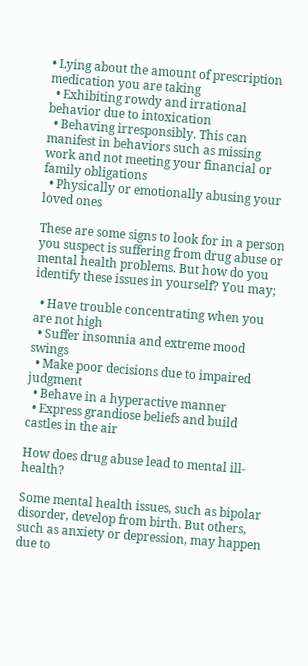• Lying about the amount of prescription medication you are taking
  • Exhibiting rowdy and irrational behavior due to intoxication
  • Behaving irresponsibly. This can manifest in behaviors such as missing work and not meeting your financial or family obligations
  • Physically or emotionally abusing your loved ones

These are some signs to look for in a person you suspect is suffering from drug abuse or mental health problems. But how do you identify these issues in yourself? You may;

  • Have trouble concentrating when you are not high
  • Suffer insomnia and extreme mood swings
  • Make poor decisions due to impaired judgment
  • Behave in a hyperactive manner
  • Express grandiose beliefs and build castles in the air

How does drug abuse lead to mental ill-health?

Some mental health issues, such as bipolar disorder, develop from birth. But others, such as anxiety or depression, may happen due to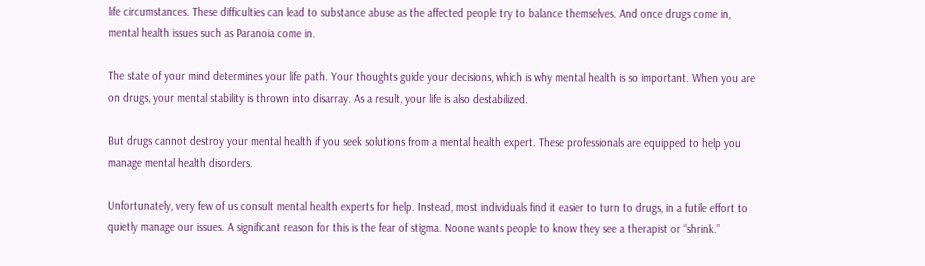life circumstances. These difficulties can lead to substance abuse as the affected people try to balance themselves. And once drugs come in, mental health issues such as Paranoia come in.

The state of your mind determines your life path. Your thoughts guide your decisions, which is why mental health is so important. When you are on drugs, your mental stability is thrown into disarray. As a result, your life is also destabilized.

But drugs cannot destroy your mental health if you seek solutions from a mental health expert. These professionals are equipped to help you manage mental health disorders.

Unfortunately, very few of us consult mental health experts for help. Instead, most individuals find it easier to turn to drugs, in a futile effort to quietly manage our issues. A significant reason for this is the fear of stigma. Noone wants people to know they see a therapist or “shrink.”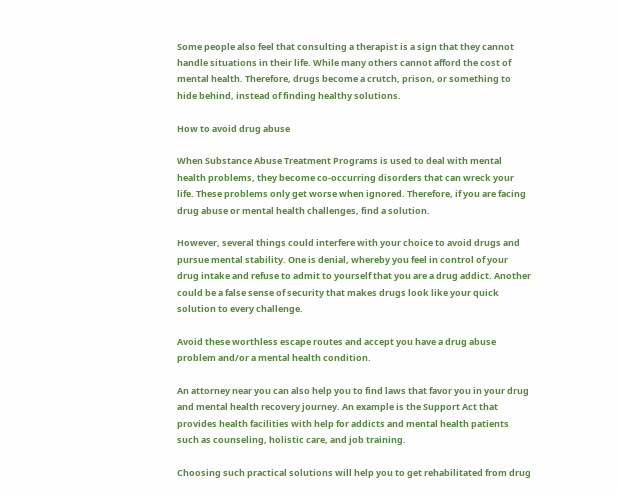Some people also feel that consulting a therapist is a sign that they cannot handle situations in their life. While many others cannot afford the cost of mental health. Therefore, drugs become a crutch, prison, or something to hide behind, instead of finding healthy solutions.

How to avoid drug abuse

When Substance Abuse Treatment Programs is used to deal with mental health problems, they become co-occurring disorders that can wreck your life. These problems only get worse when ignored. Therefore, if you are facing drug abuse or mental health challenges, find a solution.

However, several things could interfere with your choice to avoid drugs and pursue mental stability. One is denial, whereby you feel in control of your drug intake and refuse to admit to yourself that you are a drug addict. Another could be a false sense of security that makes drugs look like your quick solution to every challenge.

Avoid these worthless escape routes and accept you have a drug abuse problem and/or a mental health condition.

An attorney near you can also help you to find laws that favor you in your drug and mental health recovery journey. An example is the Support Act that provides health facilities with help for addicts and mental health patients such as counseling, holistic care, and job training.

Choosing such practical solutions will help you to get rehabilitated from drug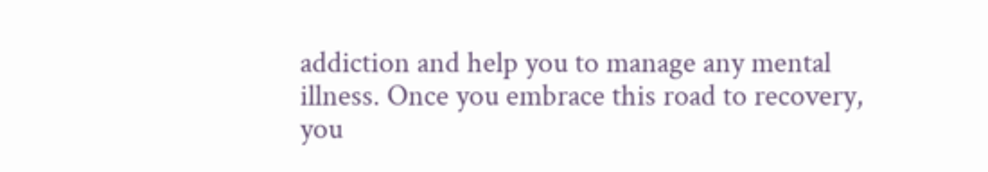addiction and help you to manage any mental illness. Once you embrace this road to recovery, you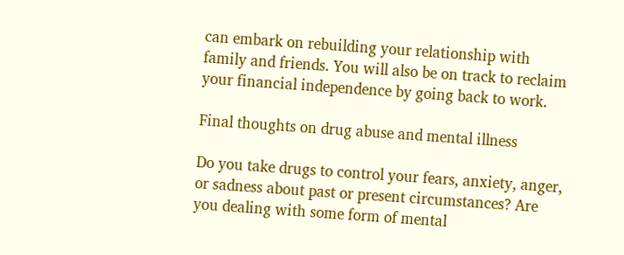can embark on rebuilding your relationship with family and friends. You will also be on track to reclaim your financial independence by going back to work.

Final thoughts on drug abuse and mental illness

Do you take drugs to control your fears, anxiety, anger, or sadness about past or present circumstances? Are you dealing with some form of mental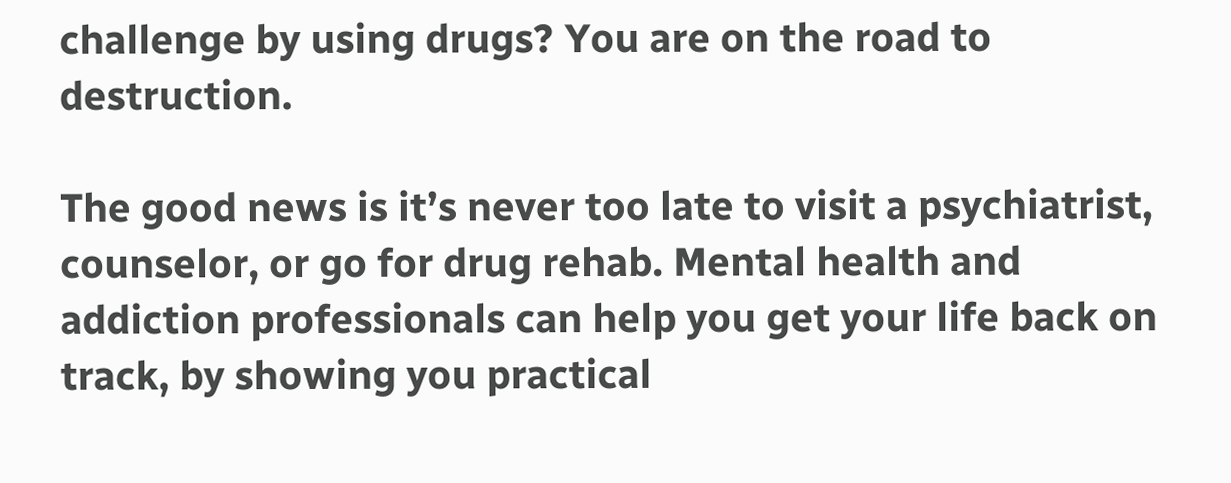challenge by using drugs? You are on the road to destruction.

The good news is it’s never too late to visit a psychiatrist, counselor, or go for drug rehab. Mental health and addiction professionals can help you get your life back on track, by showing you practical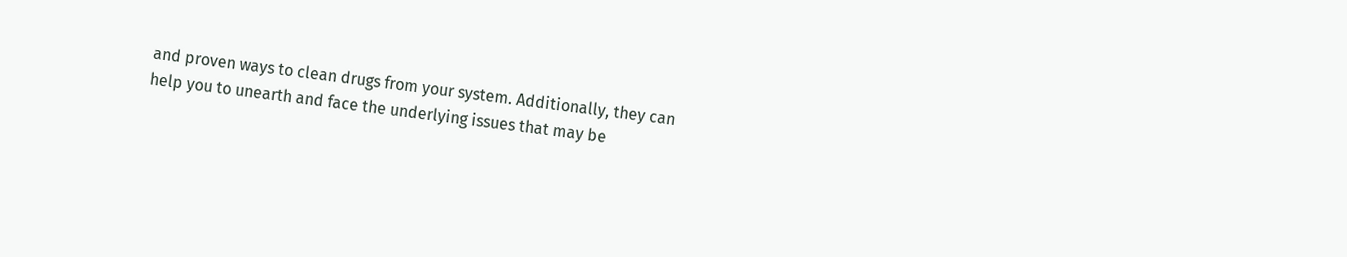and proven ways to clean drugs from your system. Additionally, they can help you to unearth and face the underlying issues that may be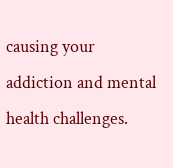causing your addiction and mental health challenges.